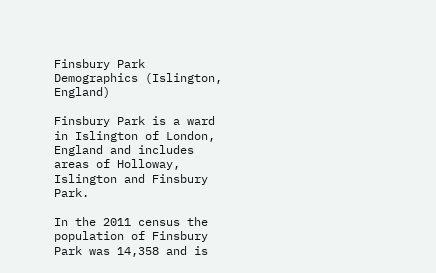Finsbury Park Demographics (Islington, England)

Finsbury Park is a ward in Islington of London, England and includes areas of Holloway, Islington and Finsbury Park.

In the 2011 census the population of Finsbury Park was 14,358 and is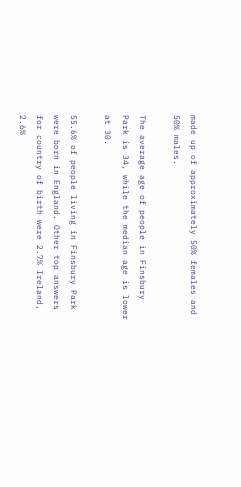made up of approximately 50% females and 50% males.

The average age of people in Finsbury Park is 34, while the median age is lower at 30.

55.6% of people living in Finsbury Park were born in England. Other top answers for country of birth were 2.7% Ireland, 2.6%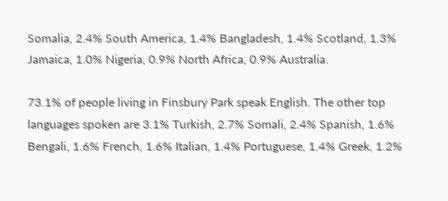Somalia, 2.4% South America, 1.4% Bangladesh, 1.4% Scotland, 1.3% Jamaica, 1.0% Nigeria, 0.9% North Africa, 0.9% Australia.

73.1% of people living in Finsbury Park speak English. The other top languages spoken are 3.1% Turkish, 2.7% Somali, 2.4% Spanish, 1.6% Bengali, 1.6% French, 1.6% Italian, 1.4% Portuguese, 1.4% Greek, 1.2%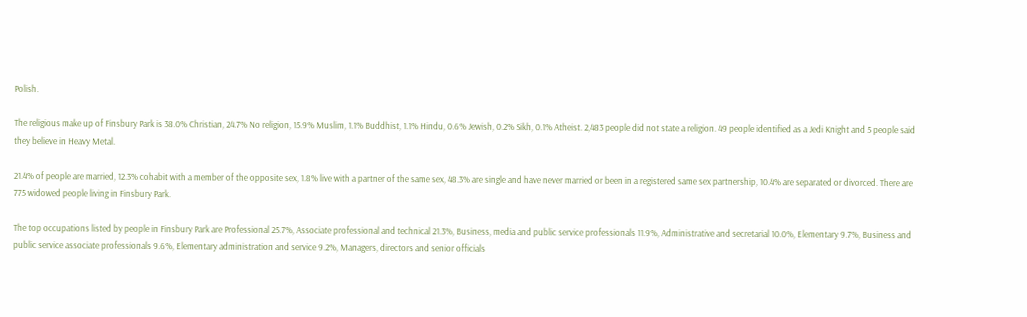Polish.

The religious make up of Finsbury Park is 38.0% Christian, 24.7% No religion, 15.9% Muslim, 1.1% Buddhist, 1.1% Hindu, 0.6% Jewish, 0.2% Sikh, 0.1% Atheist. 2,483 people did not state a religion. 49 people identified as a Jedi Knight and 5 people said they believe in Heavy Metal.

21.4% of people are married, 12.3% cohabit with a member of the opposite sex, 1.8% live with a partner of the same sex, 48.3% are single and have never married or been in a registered same sex partnership, 10.4% are separated or divorced. There are 775 widowed people living in Finsbury Park.

The top occupations listed by people in Finsbury Park are Professional 25.7%, Associate professional and technical 21.3%, Business, media and public service professionals 11.9%, Administrative and secretarial 10.0%, Elementary 9.7%, Business and public service associate professionals 9.6%, Elementary administration and service 9.2%, Managers, directors and senior officials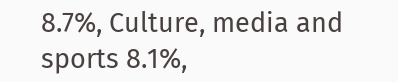8.7%, Culture, media and sports 8.1%,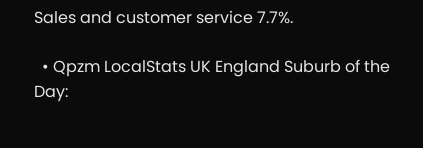Sales and customer service 7.7%.

  • Qpzm LocalStats UK England Suburb of the Day: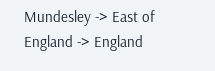Mundesley -> East of England -> England